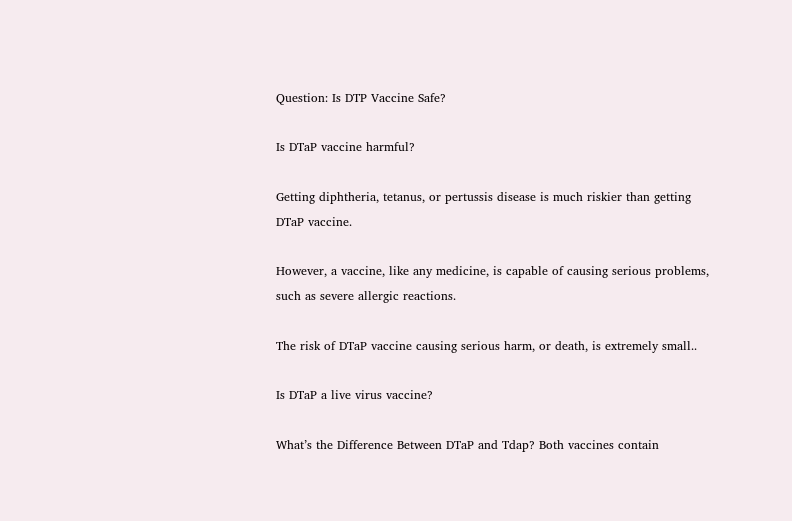Question: Is DTP Vaccine Safe?

Is DTaP vaccine harmful?

Getting diphtheria, tetanus, or pertussis disease is much riskier than getting DTaP vaccine.

However, a vaccine, like any medicine, is capable of causing serious problems, such as severe allergic reactions.

The risk of DTaP vaccine causing serious harm, or death, is extremely small..

Is DTaP a live virus vaccine?

What’s the Difference Between DTaP and Tdap? Both vaccines contain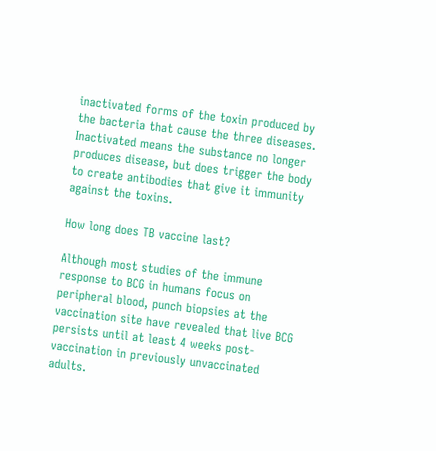inactivated forms of the toxin produced by the bacteria that cause the three diseases. Inactivated means the substance no longer produces disease, but does trigger the body to create antibodies that give it immunity against the toxins.

How long does TB vaccine last?

Although most studies of the immune response to BCG in humans focus on peripheral blood, punch biopsies at the vaccination site have revealed that live BCG persists until at least 4 weeks post-vaccination in previously unvaccinated adults.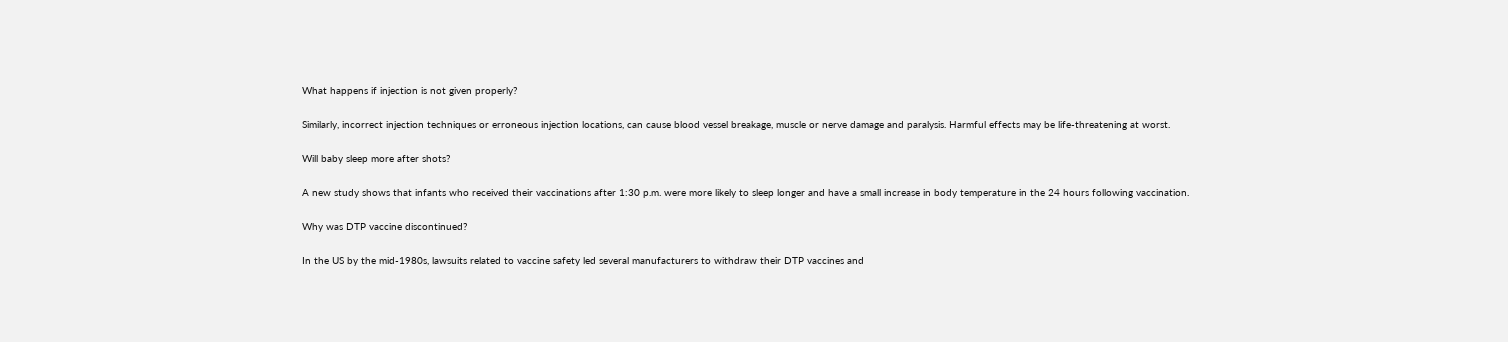What happens if injection is not given properly?

Similarly, incorrect injection techniques or erroneous injection locations, can cause blood vessel breakage, muscle or nerve damage and paralysis. Harmful effects may be life-threatening at worst.

Will baby sleep more after shots?

A new study shows that infants who received their vaccinations after 1:30 p.m. were more likely to sleep longer and have a small increase in body temperature in the 24 hours following vaccination.

Why was DTP vaccine discontinued?

In the US by the mid-1980s, lawsuits related to vaccine safety led several manufacturers to withdraw their DTP vaccines and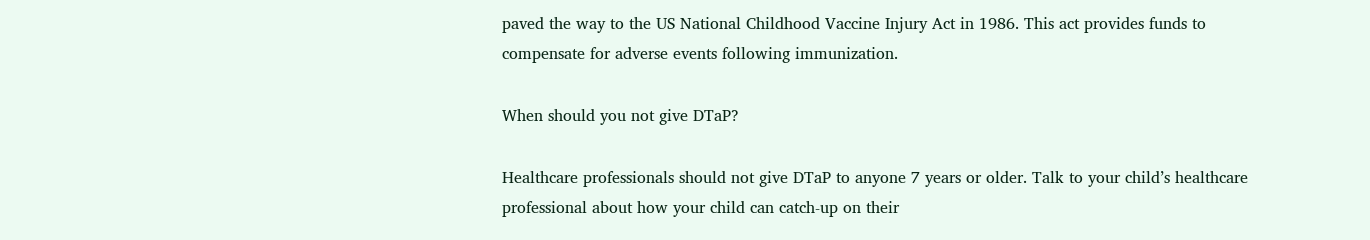paved the way to the US National Childhood Vaccine Injury Act in 1986. This act provides funds to compensate for adverse events following immunization.

When should you not give DTaP?

Healthcare professionals should not give DTaP to anyone 7 years or older. Talk to your child’s healthcare professional about how your child can catch-up on their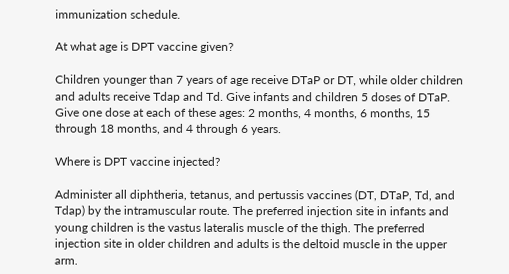immunization schedule.

At what age is DPT vaccine given?

Children younger than 7 years of age receive DTaP or DT, while older children and adults receive Tdap and Td. Give infants and children 5 doses of DTaP. Give one dose at each of these ages: 2 months, 4 months, 6 months, 15 through 18 months, and 4 through 6 years.

Where is DPT vaccine injected?

Administer all diphtheria, tetanus, and pertussis vaccines (DT, DTaP, Td, and Tdap) by the intramuscular route. The preferred injection site in infants and young children is the vastus lateralis muscle of the thigh. The preferred injection site in older children and adults is the deltoid muscle in the upper arm.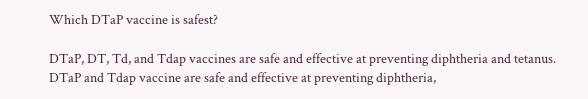Which DTaP vaccine is safest?

DTaP, DT, Td, and Tdap vaccines are safe and effective at preventing diphtheria and tetanus. DTaP and Tdap vaccine are safe and effective at preventing diphtheria,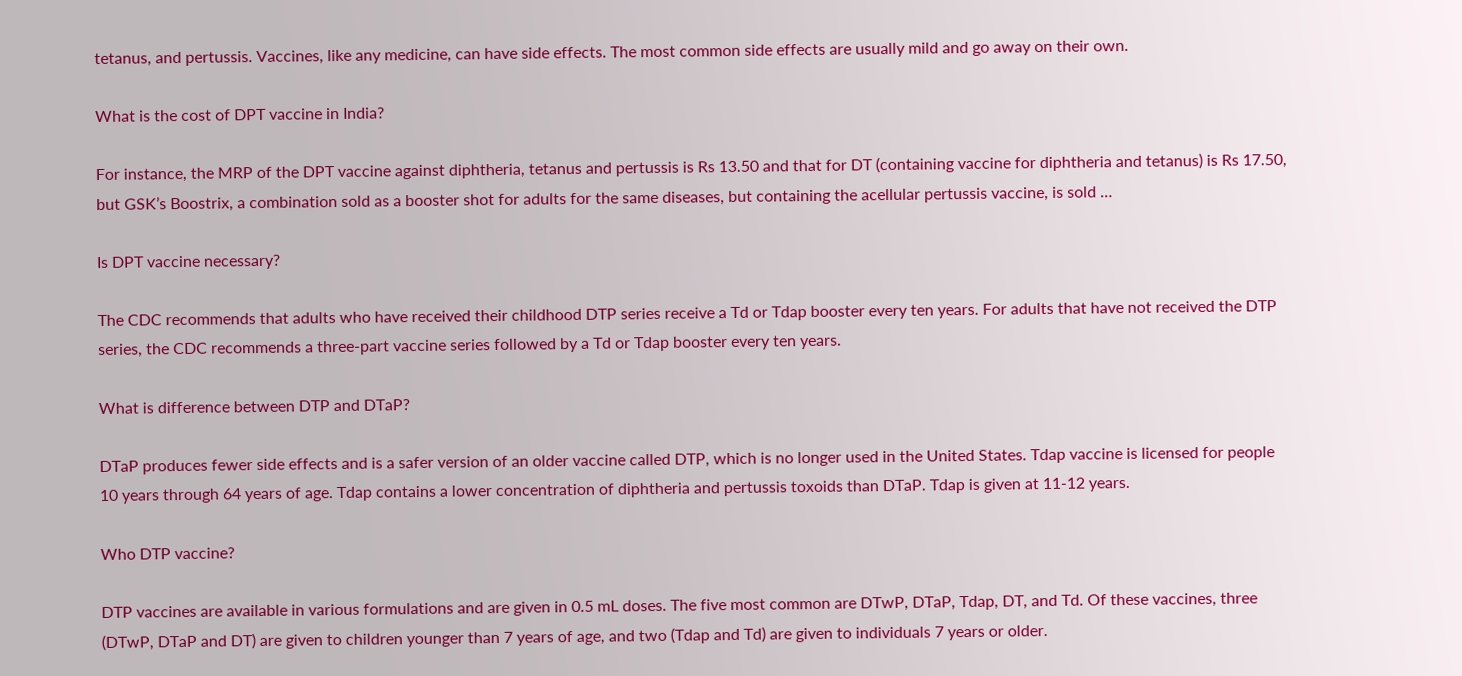tetanus, and pertussis. Vaccines, like any medicine, can have side effects. The most common side effects are usually mild and go away on their own.

What is the cost of DPT vaccine in India?

For instance, the MRP of the DPT vaccine against diphtheria, tetanus and pertussis is Rs 13.50 and that for DT (containing vaccine for diphtheria and tetanus) is Rs 17.50, but GSK’s Boostrix, a combination sold as a booster shot for adults for the same diseases, but containing the acellular pertussis vaccine, is sold …

Is DPT vaccine necessary?

The CDC recommends that adults who have received their childhood DTP series receive a Td or Tdap booster every ten years. For adults that have not received the DTP series, the CDC recommends a three-part vaccine series followed by a Td or Tdap booster every ten years.

What is difference between DTP and DTaP?

DTaP produces fewer side effects and is a safer version of an older vaccine called DTP, which is no longer used in the United States. Tdap vaccine is licensed for people 10 years through 64 years of age. Tdap contains a lower concentration of diphtheria and pertussis toxoids than DTaP. Tdap is given at 11-12 years.

Who DTP vaccine?

DTP vaccines are available in various formulations and are given in 0.5 mL doses. The five most common are DTwP, DTaP, Tdap, DT, and Td. Of these vaccines, three (DTwP, DTaP and DT) are given to children younger than 7 years of age, and two (Tdap and Td) are given to individuals 7 years or older.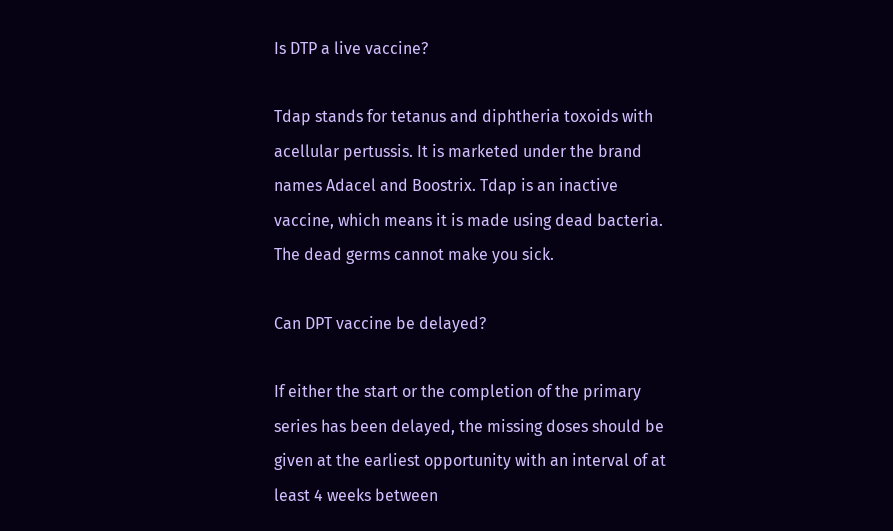Is DTP a live vaccine?

Tdap stands for tetanus and diphtheria toxoids with acellular pertussis. It is marketed under the brand names Adacel and Boostrix. Tdap is an inactive vaccine, which means it is made using dead bacteria. The dead germs cannot make you sick.

Can DPT vaccine be delayed?

If either the start or the completion of the primary series has been delayed, the missing doses should be given at the earliest opportunity with an interval of at least 4 weeks between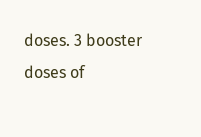doses. 3 booster doses of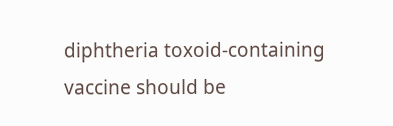diphtheria toxoid-containing vaccine should be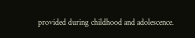provided during childhood and adolescence.